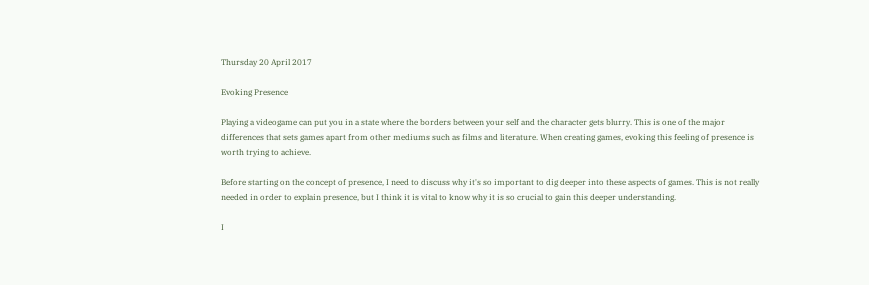Thursday 20 April 2017

Evoking Presence

Playing a videogame can put you in a state where the borders between your self and the character gets blurry. This is one of the major differences that sets games apart from other mediums such as films and literature. When creating games, evoking this feeling of presence is worth trying to achieve.

Before starting on the concept of presence, I need to discuss why it's so important to dig deeper into these aspects of games. This is not really needed in order to explain presence, but I think it is vital to know why it is so crucial to gain this deeper understanding.

I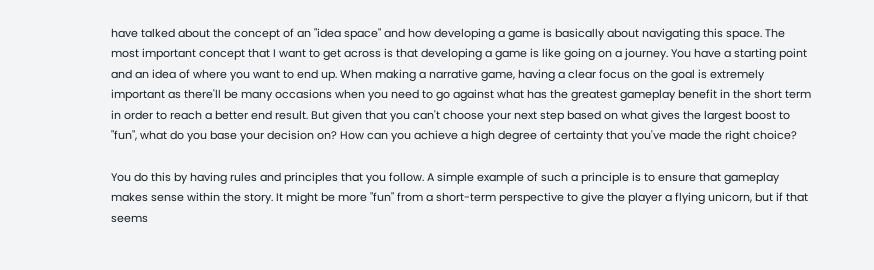have talked about the concept of an "idea space" and how developing a game is basically about navigating this space. The most important concept that I want to get across is that developing a game is like going on a journey. You have a starting point and an idea of where you want to end up. When making a narrative game, having a clear focus on the goal is extremely important as there'll be many occasions when you need to go against what has the greatest gameplay benefit in the short term in order to reach a better end result. But given that you can't choose your next step based on what gives the largest boost to "fun", what do you base your decision on? How can you achieve a high degree of certainty that you've made the right choice?

You do this by having rules and principles that you follow. A simple example of such a principle is to ensure that gameplay makes sense within the story. It might be more "fun" from a short-term perspective to give the player a flying unicorn, but if that seems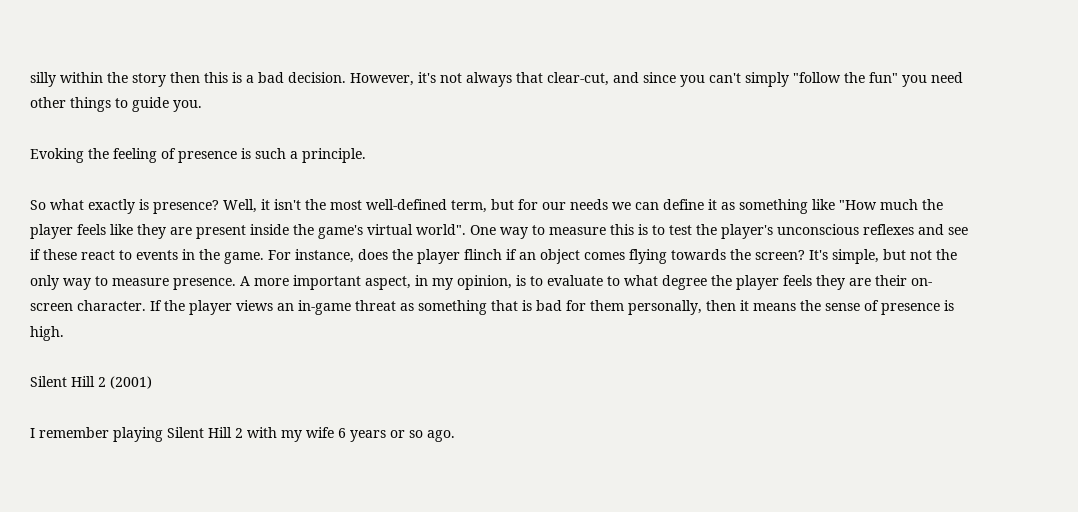silly within the story then this is a bad decision. However, it's not always that clear-cut, and since you can't simply "follow the fun" you need other things to guide you.

Evoking the feeling of presence is such a principle.

So what exactly is presence? Well, it isn't the most well-defined term, but for our needs we can define it as something like "How much the player feels like they are present inside the game's virtual world". One way to measure this is to test the player's unconscious reflexes and see if these react to events in the game. For instance, does the player flinch if an object comes flying towards the screen? It's simple, but not the only way to measure presence. A more important aspect, in my opinion, is to evaluate to what degree the player feels they are their on-screen character. If the player views an in-game threat as something that is bad for them personally, then it means the sense of presence is high.

Silent Hill 2 (2001)

I remember playing Silent Hill 2 with my wife 6 years or so ago.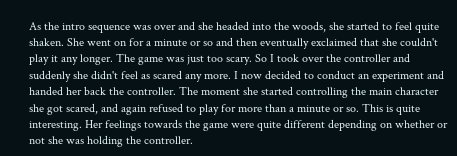As the intro sequence was over and she headed into the woods, she started to feel quite shaken. She went on for a minute or so and then eventually exclaimed that she couldn't play it any longer. The game was just too scary. So I took over the controller and suddenly she didn't feel as scared any more. I now decided to conduct an experiment and handed her back the controller. The moment she started controlling the main character she got scared, and again refused to play for more than a minute or so. This is quite interesting. Her feelings towards the game were quite different depending on whether or not she was holding the controller.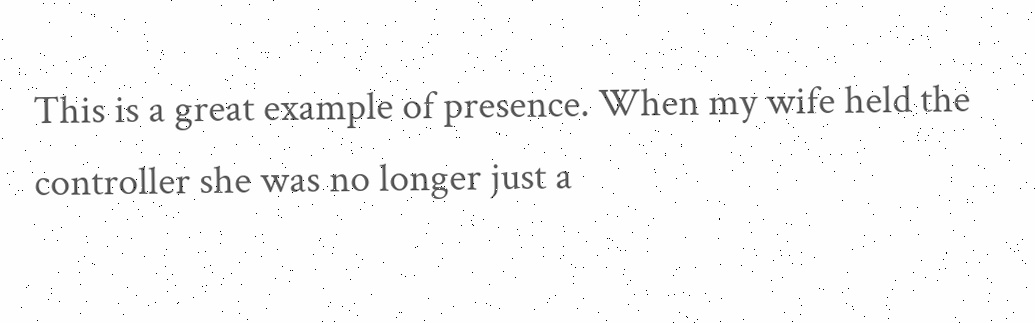This is a great example of presence. When my wife held the controller she was no longer just a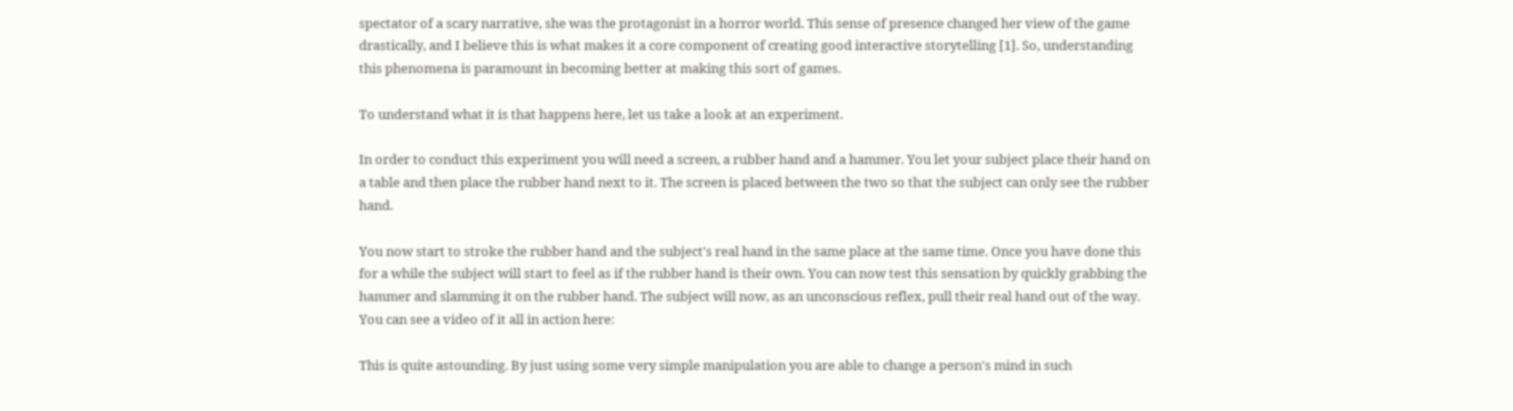spectator of a scary narrative, she was the protagonist in a horror world. This sense of presence changed her view of the game drastically, and I believe this is what makes it a core component of creating good interactive storytelling [1]. So, understanding this phenomena is paramount in becoming better at making this sort of games.

To understand what it is that happens here, let us take a look at an experiment.

In order to conduct this experiment you will need a screen, a rubber hand and a hammer. You let your subject place their hand on a table and then place the rubber hand next to it. The screen is placed between the two so that the subject can only see the rubber hand.

You now start to stroke the rubber hand and the subject's real hand in the same place at the same time. Once you have done this for a while the subject will start to feel as if the rubber hand is their own. You can now test this sensation by quickly grabbing the hammer and slamming it on the rubber hand. The subject will now, as an unconscious reflex, pull their real hand out of the way. You can see a video of it all in action here:

This is quite astounding. By just using some very simple manipulation you are able to change a person's mind in such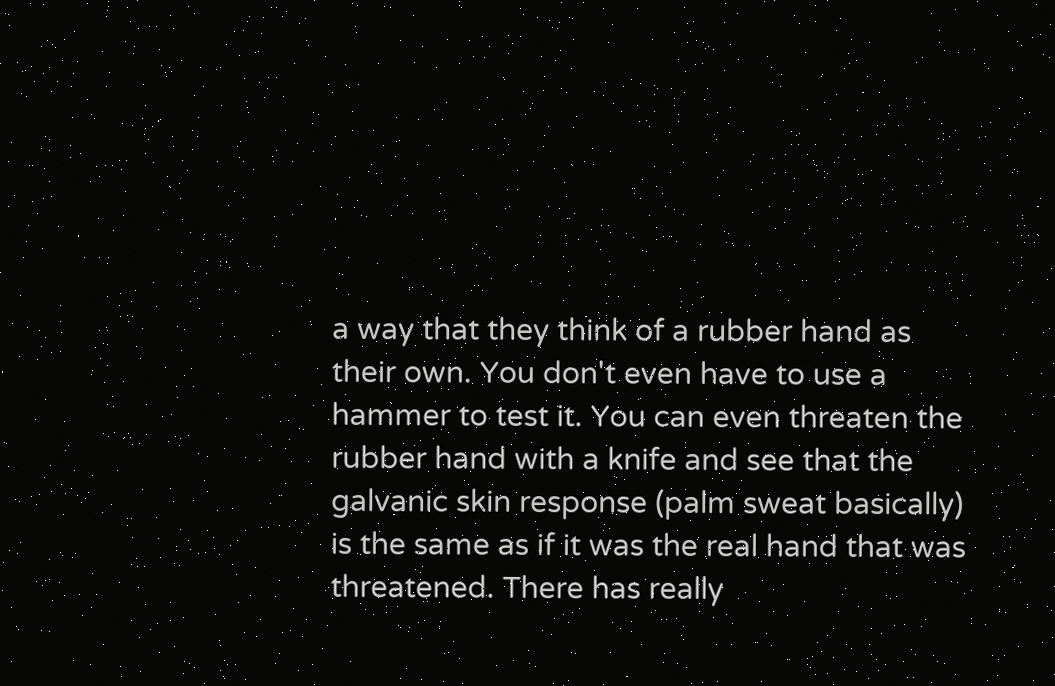a way that they think of a rubber hand as their own. You don't even have to use a hammer to test it. You can even threaten the rubber hand with a knife and see that the galvanic skin response (palm sweat basically) is the same as if it was the real hand that was threatened. There has really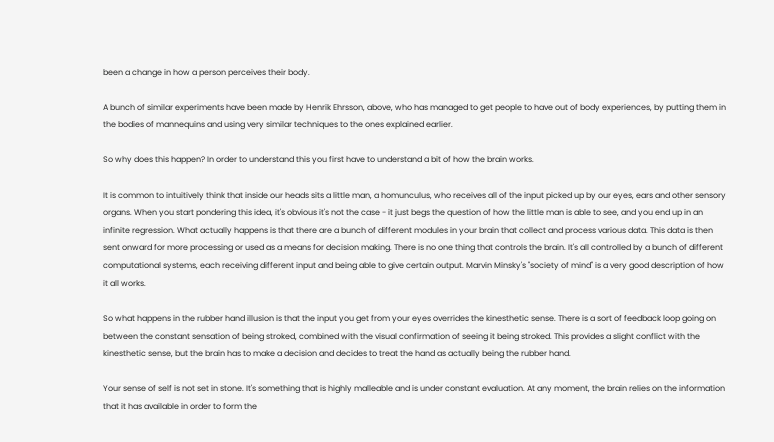been a change in how a person perceives their body.

A bunch of similar experiments have been made by Henrik Ehrsson, above, who has managed to get people to have out of body experiences, by putting them in the bodies of mannequins and using very similar techniques to the ones explained earlier.

So why does this happen? In order to understand this you first have to understand a bit of how the brain works.

It is common to intuitively think that inside our heads sits a little man, a homunculus, who receives all of the input picked up by our eyes, ears and other sensory organs. When you start pondering this idea, it's obvious it's not the case - it just begs the question of how the little man is able to see, and you end up in an infinite regression. What actually happens is that there are a bunch of different modules in your brain that collect and process various data. This data is then sent onward for more processing or used as a means for decision making. There is no one thing that controls the brain. It's all controlled by a bunch of different computational systems, each receiving different input and being able to give certain output. Marvin Minsky's "society of mind" is a very good description of how it all works.

So what happens in the rubber hand illusion is that the input you get from your eyes overrides the kinesthetic sense. There is a sort of feedback loop going on between the constant sensation of being stroked, combined with the visual confirmation of seeing it being stroked. This provides a slight conflict with the kinesthetic sense, but the brain has to make a decision and decides to treat the hand as actually being the rubber hand.

Your sense of self is not set in stone. It's something that is highly malleable and is under constant evaluation. At any moment, the brain relies on the information that it has available in order to form the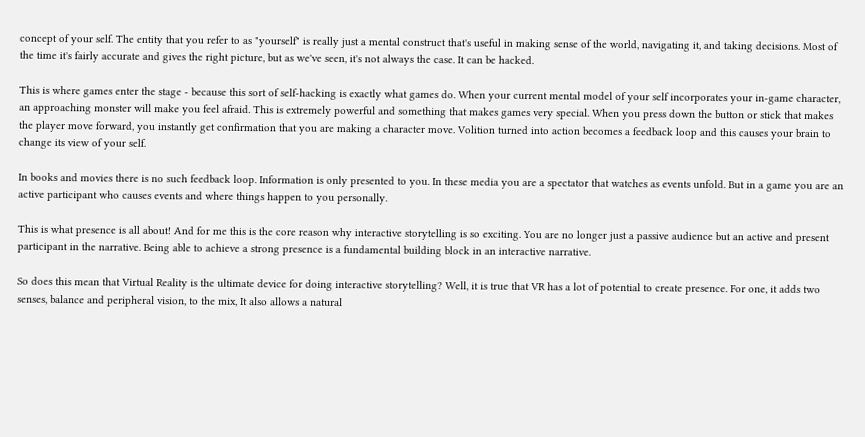concept of your self. The entity that you refer to as "yourself" is really just a mental construct that's useful in making sense of the world, navigating it, and taking decisions. Most of the time it's fairly accurate and gives the right picture, but as we've seen, it's not always the case. It can be hacked.

This is where games enter the stage - because this sort of self-hacking is exactly what games do. When your current mental model of your self incorporates your in-game character, an approaching monster will make you feel afraid. This is extremely powerful and something that makes games very special. When you press down the button or stick that makes the player move forward, you instantly get confirmation that you are making a character move. Volition turned into action becomes a feedback loop and this causes your brain to change its view of your self.

In books and movies there is no such feedback loop. Information is only presented to you. In these media you are a spectator that watches as events unfold. But in a game you are an active participant who causes events and where things happen to you personally.

This is what presence is all about! And for me this is the core reason why interactive storytelling is so exciting. You are no longer just a passive audience but an active and present participant in the narrative. Being able to achieve a strong presence is a fundamental building block in an interactive narrative.

So does this mean that Virtual Reality is the ultimate device for doing interactive storytelling? Well, it is true that VR has a lot of potential to create presence. For one, it adds two senses, balance and peripheral vision, to the mix, It also allows a natural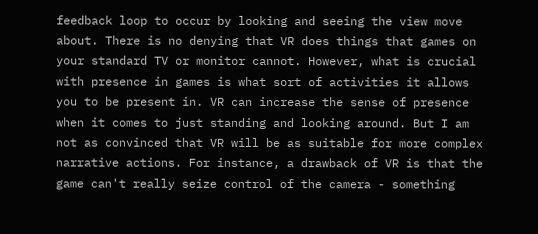feedback loop to occur by looking and seeing the view move about. There is no denying that VR does things that games on your standard TV or monitor cannot. However, what is crucial with presence in games is what sort of activities it allows you to be present in. VR can increase the sense of presence when it comes to just standing and looking around. But I am not as convinced that VR will be as suitable for more complex narrative actions. For instance, a drawback of VR is that the game can't really seize control of the camera - something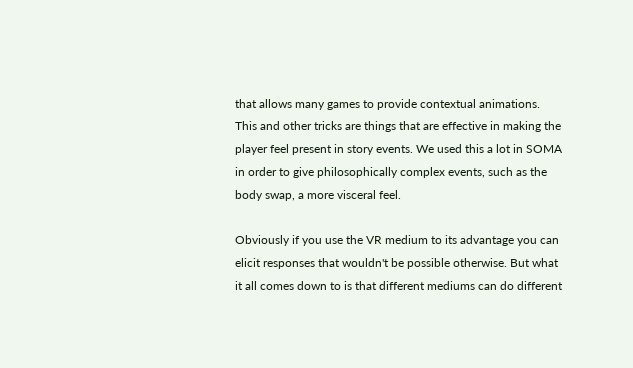that allows many games to provide contextual animations. This and other tricks are things that are effective in making the player feel present in story events. We used this a lot in SOMA in order to give philosophically complex events, such as the body swap, a more visceral feel.

Obviously if you use the VR medium to its advantage you can elicit responses that wouldn't be possible otherwise. But what it all comes down to is that different mediums can do different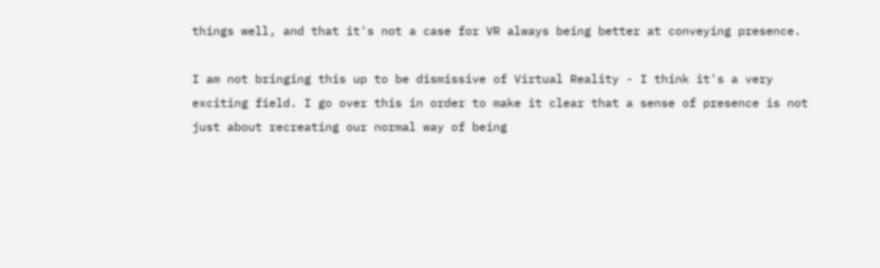things well, and that it's not a case for VR always being better at conveying presence.

I am not bringing this up to be dismissive of Virtual Reality - I think it's a very exciting field. I go over this in order to make it clear that a sense of presence is not just about recreating our normal way of being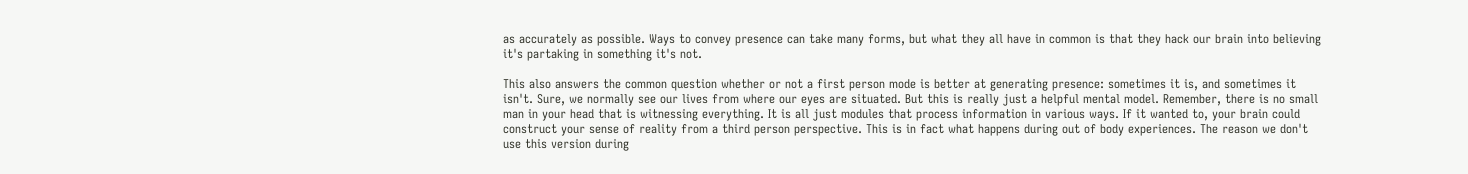as accurately as possible. Ways to convey presence can take many forms, but what they all have in common is that they hack our brain into believing it's partaking in something it's not.

This also answers the common question whether or not a first person mode is better at generating presence: sometimes it is, and sometimes it isn't. Sure, we normally see our lives from where our eyes are situated. But this is really just a helpful mental model. Remember, there is no small man in your head that is witnessing everything. It is all just modules that process information in various ways. If it wanted to, your brain could construct your sense of reality from a third person perspective. This is in fact what happens during out of body experiences. The reason we don't use this version during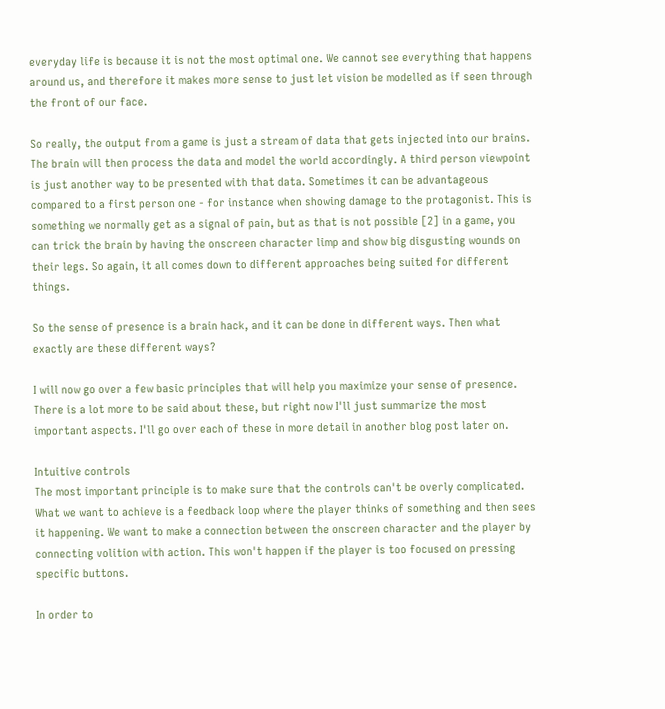everyday life is because it is not the most optimal one. We cannot see everything that happens around us, and therefore it makes more sense to just let vision be modelled as if seen through the front of our face.

So really, the output from a game is just a stream of data that gets injected into our brains. The brain will then process the data and model the world accordingly. A third person viewpoint is just another way to be presented with that data. Sometimes it can be advantageous compared to a first person one - for instance when showing damage to the protagonist. This is something we normally get as a signal of pain, but as that is not possible [2] in a game, you can trick the brain by having the onscreen character limp and show big disgusting wounds on their legs. So again, it all comes down to different approaches being suited for different things.

So the sense of presence is a brain hack, and it can be done in different ways. Then what exactly are these different ways?

I will now go over a few basic principles that will help you maximize your sense of presence. There is a lot more to be said about these, but right now I'll just summarize the most important aspects. I'll go over each of these in more detail in another blog post later on.

Intuitive controls
The most important principle is to make sure that the controls can't be overly complicated. What we want to achieve is a feedback loop where the player thinks of something and then sees it happening. We want to make a connection between the onscreen character and the player by connecting volition with action. This won't happen if the player is too focused on pressing specific buttons.

In order to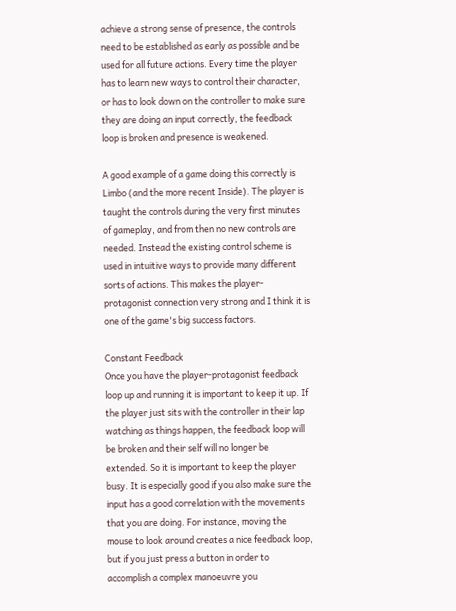achieve a strong sense of presence, the controls need to be established as early as possible and be used for all future actions. Every time the player has to learn new ways to control their character, or has to look down on the controller to make sure they are doing an input correctly, the feedback loop is broken and presence is weakened.

A good example of a game doing this correctly is Limbo (and the more recent Inside). The player is taught the controls during the very first minutes of gameplay, and from then no new controls are needed. Instead the existing control scheme is used in intuitive ways to provide many different sorts of actions. This makes the player-protagonist connection very strong and I think it is one of the game's big success factors.

Constant Feedback
Once you have the player-protagonist feedback loop up and running it is important to keep it up. If the player just sits with the controller in their lap watching as things happen, the feedback loop will be broken and their self will no longer be extended. So it is important to keep the player busy. It is especially good if you also make sure the input has a good correlation with the movements that you are doing. For instance, moving the mouse to look around creates a nice feedback loop, but if you just press a button in order to accomplish a complex manoeuvre you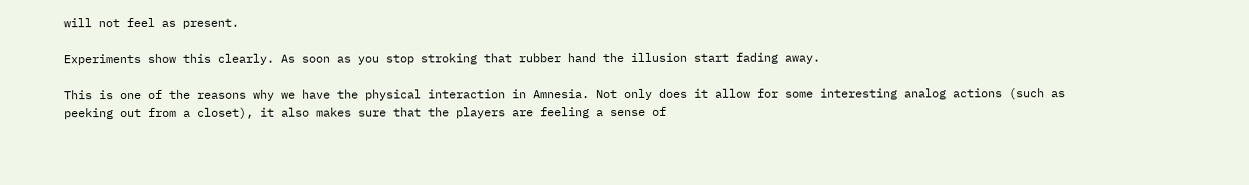will not feel as present.

Experiments show this clearly. As soon as you stop stroking that rubber hand the illusion start fading away.

This is one of the reasons why we have the physical interaction in Amnesia. Not only does it allow for some interesting analog actions (such as peeking out from a closet), it also makes sure that the players are feeling a sense of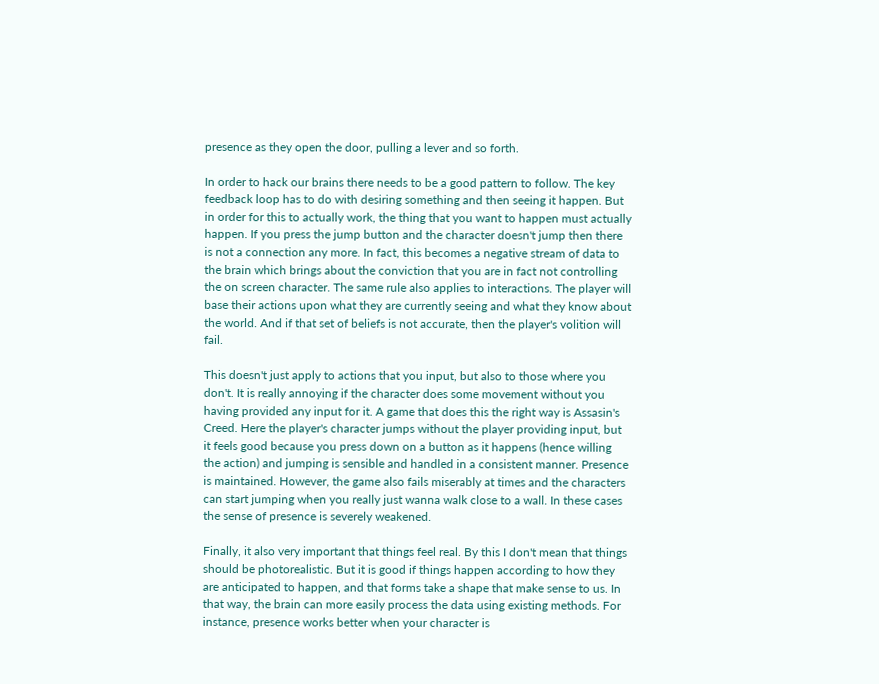presence as they open the door, pulling a lever and so forth.

In order to hack our brains there needs to be a good pattern to follow. The key feedback loop has to do with desiring something and then seeing it happen. But in order for this to actually work, the thing that you want to happen must actually happen. If you press the jump button and the character doesn't jump then there is not a connection any more. In fact, this becomes a negative stream of data to the brain which brings about the conviction that you are in fact not controlling the on screen character. The same rule also applies to interactions. The player will base their actions upon what they are currently seeing and what they know about the world. And if that set of beliefs is not accurate, then the player's volition will fail.

This doesn't just apply to actions that you input, but also to those where you don't. It is really annoying if the character does some movement without you having provided any input for it. A game that does this the right way is Assasin's Creed. Here the player's character jumps without the player providing input, but it feels good because you press down on a button as it happens (hence willing the action) and jumping is sensible and handled in a consistent manner. Presence is maintained. However, the game also fails miserably at times and the characters can start jumping when you really just wanna walk close to a wall. In these cases the sense of presence is severely weakened.

Finally, it also very important that things feel real. By this I don't mean that things should be photorealistic. But it is good if things happen according to how they are anticipated to happen, and that forms take a shape that make sense to us. In that way, the brain can more easily process the data using existing methods. For instance, presence works better when your character is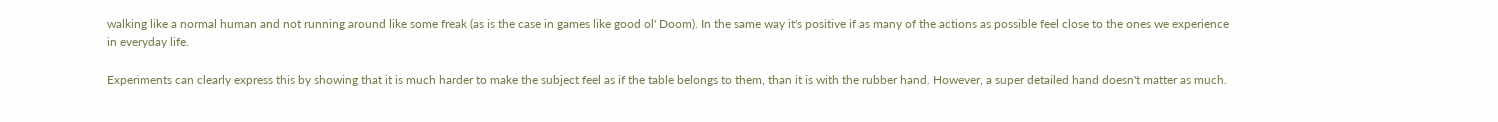walking like a normal human and not running around like some freak (as is the case in games like good ol' Doom). In the same way it's positive if as many of the actions as possible feel close to the ones we experience in everyday life.

Experiments can clearly express this by showing that it is much harder to make the subject feel as if the table belongs to them, than it is with the rubber hand. However, a super detailed hand doesn't matter as much.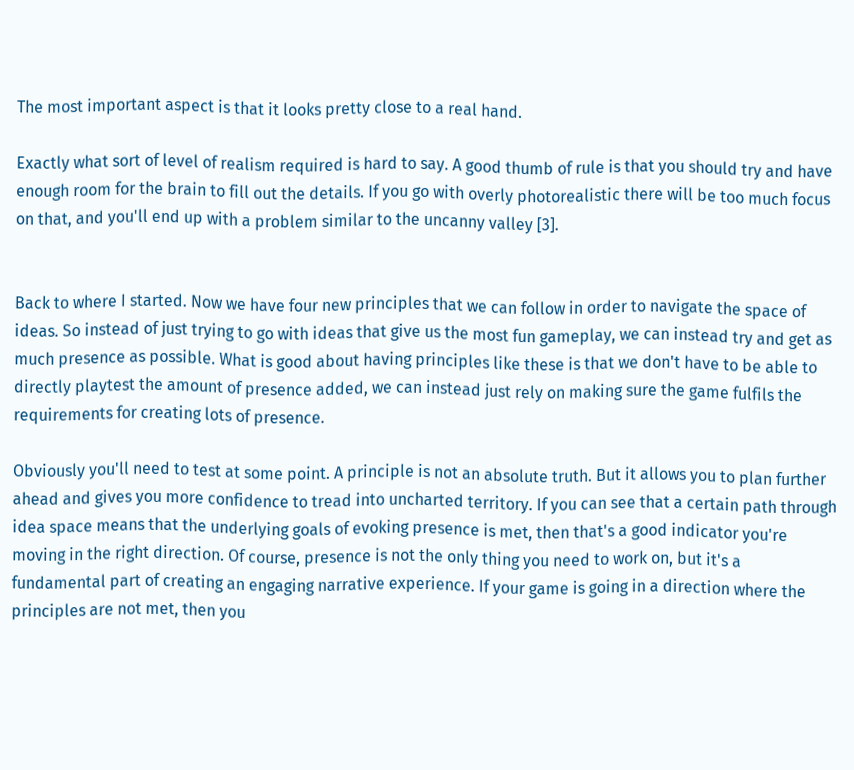The most important aspect is that it looks pretty close to a real hand.

Exactly what sort of level of realism required is hard to say. A good thumb of rule is that you should try and have enough room for the brain to fill out the details. If you go with overly photorealistic there will be too much focus on that, and you'll end up with a problem similar to the uncanny valley [3].


Back to where I started. Now we have four new principles that we can follow in order to navigate the space of ideas. So instead of just trying to go with ideas that give us the most fun gameplay, we can instead try and get as much presence as possible. What is good about having principles like these is that we don't have to be able to directly playtest the amount of presence added, we can instead just rely on making sure the game fulfils the requirements for creating lots of presence.

Obviously you'll need to test at some point. A principle is not an absolute truth. But it allows you to plan further ahead and gives you more confidence to tread into uncharted territory. If you can see that a certain path through idea space means that the underlying goals of evoking presence is met, then that's a good indicator you're moving in the right direction. Of course, presence is not the only thing you need to work on, but it's a fundamental part of creating an engaging narrative experience. If your game is going in a direction where the principles are not met, then you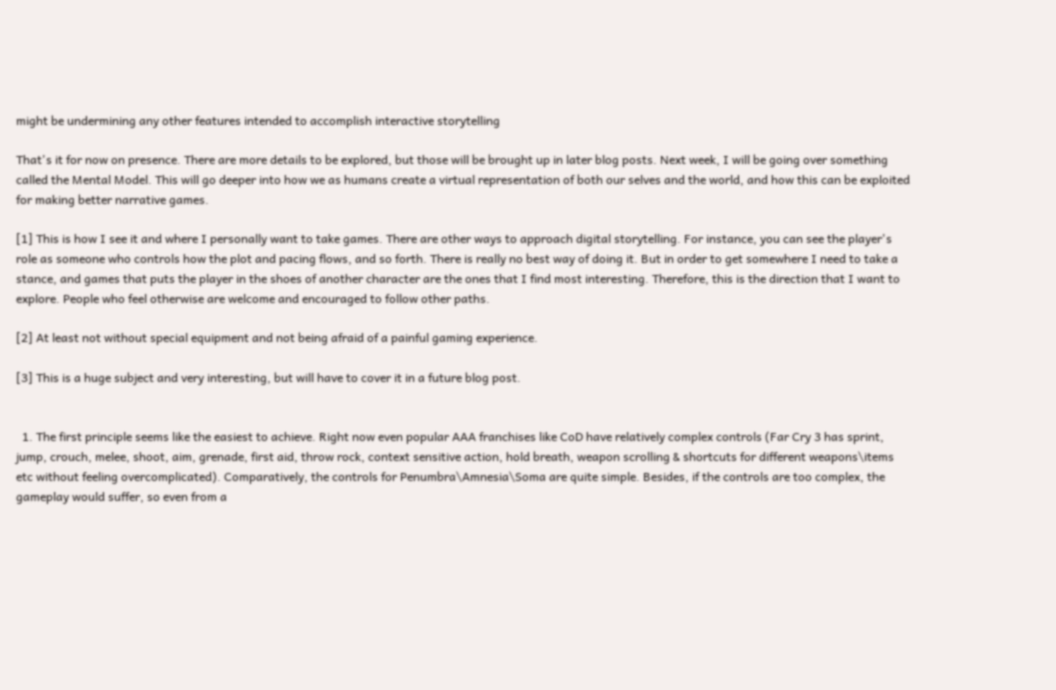might be undermining any other features intended to accomplish interactive storytelling

That's it for now on presence. There are more details to be explored, but those will be brought up in later blog posts. Next week, I will be going over something called the Mental Model. This will go deeper into how we as humans create a virtual representation of both our selves and the world, and how this can be exploited for making better narrative games.

[1] This is how I see it and where I personally want to take games. There are other ways to approach digital storytelling. For instance, you can see the player's role as someone who controls how the plot and pacing flows, and so forth. There is really no best way of doing it. But in order to get somewhere I need to take a stance, and games that puts the player in the shoes of another character are the ones that I find most interesting. Therefore, this is the direction that I want to explore. People who feel otherwise are welcome and encouraged to follow other paths.

[2] At least not without special equipment and not being afraid of a painful gaming experience.

[3] This is a huge subject and very interesting, but will have to cover it in a future blog post.


  1. The first principle seems like the easiest to achieve. Right now even popular AAA franchises like CoD have relatively complex controls (Far Cry 3 has sprint, jump, crouch, melee, shoot, aim, grenade, first aid, throw rock, context sensitive action, hold breath, weapon scrolling & shortcuts for different weapons\items etc without feeling overcomplicated). Comparatively, the controls for Penumbra\Amnesia\Soma are quite simple. Besides, if the controls are too complex, the gameplay would suffer, so even from a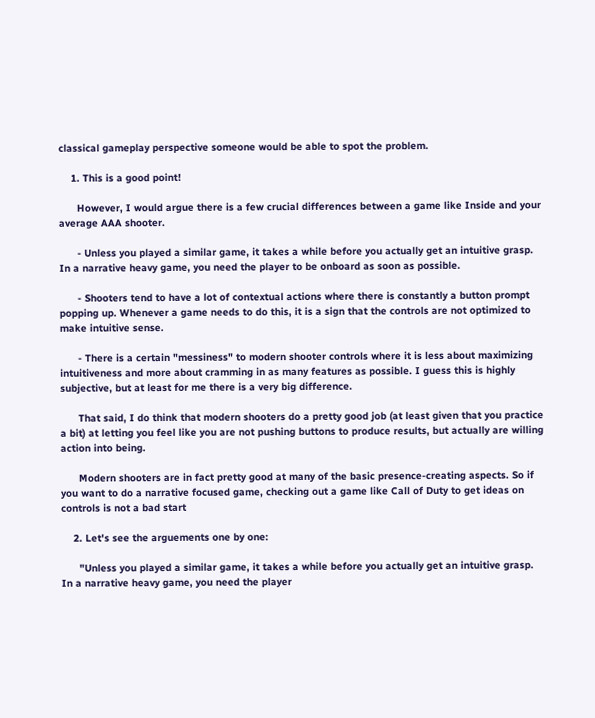classical gameplay perspective someone would be able to spot the problem.

    1. This is a good point!

      However, I would argue there is a few crucial differences between a game like Inside and your average AAA shooter.

      - Unless you played a similar game, it takes a while before you actually get an intuitive grasp. In a narrative heavy game, you need the player to be onboard as soon as possible.

      - Shooters tend to have a lot of contextual actions where there is constantly a button prompt popping up. Whenever a game needs to do this, it is a sign that the controls are not optimized to make intuitive sense.

      - There is a certain "messiness" to modern shooter controls where it is less about maximizing intuitiveness and more about cramming in as many features as possible. I guess this is highly subjective, but at least for me there is a very big difference.

      That said, I do think that modern shooters do a pretty good job (at least given that you practice a bit) at letting you feel like you are not pushing buttons to produce results, but actually are willing action into being.

      Modern shooters are in fact pretty good at many of the basic presence-creating aspects. So if you want to do a narrative focused game, checking out a game like Call of Duty to get ideas on controls is not a bad start

    2. Let's see the arguements one by one:

      "Unless you played a similar game, it takes a while before you actually get an intuitive grasp. In a narrative heavy game, you need the player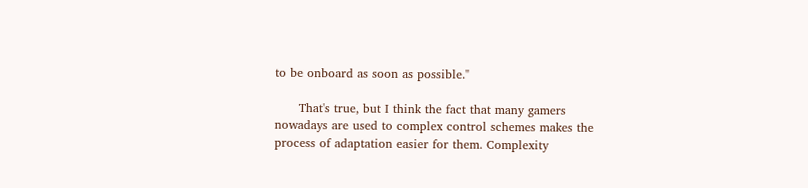to be onboard as soon as possible."

      That's true, but I think the fact that many gamers nowadays are used to complex control schemes makes the process of adaptation easier for them. Complexity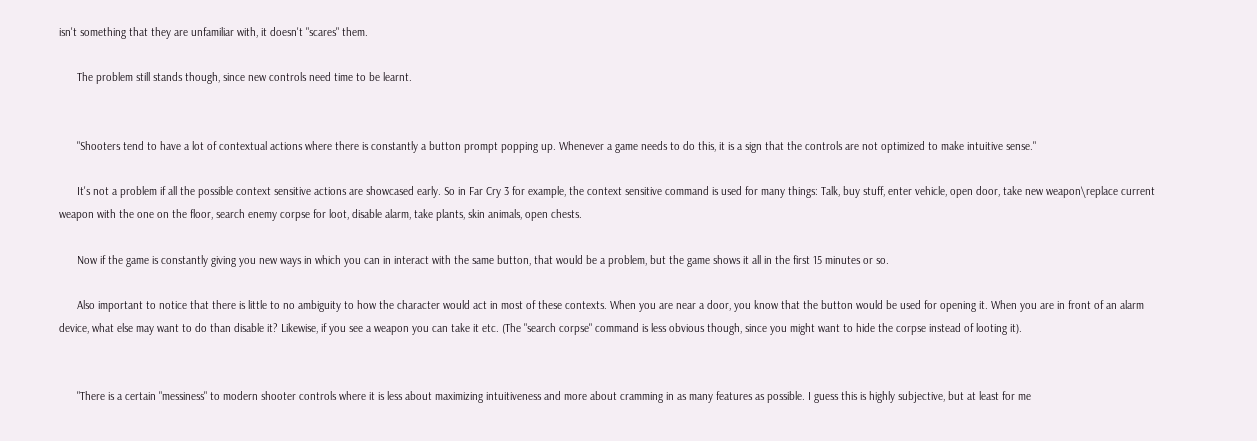isn't something that they are unfamiliar with, it doesn't "scares" them.

      The problem still stands though, since new controls need time to be learnt.


      "Shooters tend to have a lot of contextual actions where there is constantly a button prompt popping up. Whenever a game needs to do this, it is a sign that the controls are not optimized to make intuitive sense."

      It's not a problem if all the possible context sensitive actions are showcased early. So in Far Cry 3 for example, the context sensitive command is used for many things: Talk, buy stuff, enter vehicle, open door, take new weapon\replace current weapon with the one on the floor, search enemy corpse for loot, disable alarm, take plants, skin animals, open chests.

      Now if the game is constantly giving you new ways in which you can in interact with the same button, that would be a problem, but the game shows it all in the first 15 minutes or so.

      Also important to notice that there is little to no ambiguity to how the character would act in most of these contexts. When you are near a door, you know that the button would be used for opening it. When you are in front of an alarm device, what else may want to do than disable it? Likewise, if you see a weapon you can take it etc. (The "search corpse" command is less obvious though, since you might want to hide the corpse instead of looting it).


      "There is a certain "messiness" to modern shooter controls where it is less about maximizing intuitiveness and more about cramming in as many features as possible. I guess this is highly subjective, but at least for me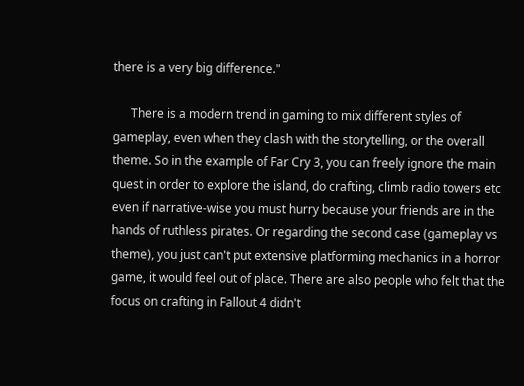there is a very big difference."

      There is a modern trend in gaming to mix different styles of gameplay, even when they clash with the storytelling, or the overall theme. So in the example of Far Cry 3, you can freely ignore the main quest in order to explore the island, do crafting, climb radio towers etc even if narrative-wise you must hurry because your friends are in the hands of ruthless pirates. Or regarding the second case (gameplay vs theme), you just can't put extensive platforming mechanics in a horror game, it would feel out of place. There are also people who felt that the focus on crafting in Fallout 4 didn't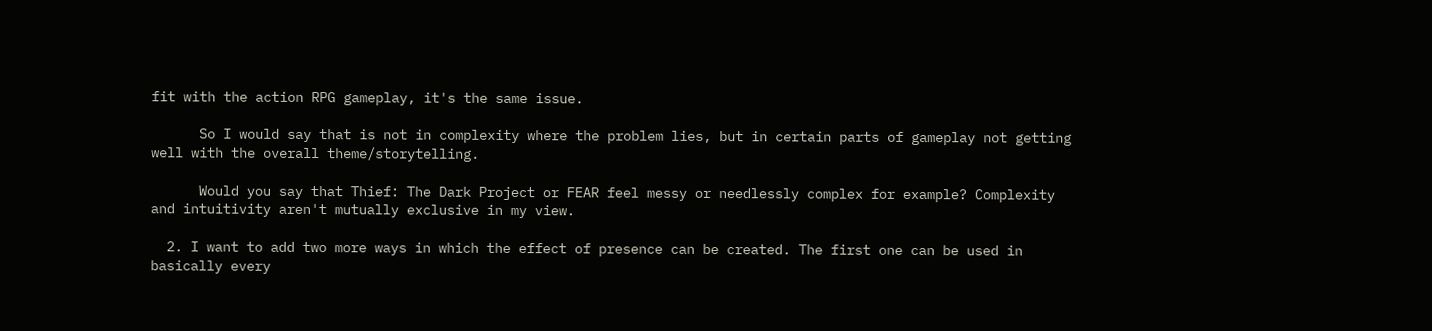fit with the action RPG gameplay, it's the same issue.

      So I would say that is not in complexity where the problem lies, but in certain parts of gameplay not getting well with the overall theme/storytelling.

      Would you say that Thief: The Dark Project or FEAR feel messy or needlessly complex for example? Complexity and intuitivity aren't mutually exclusive in my view.

  2. I want to add two more ways in which the effect of presence can be created. The first one can be used in basically every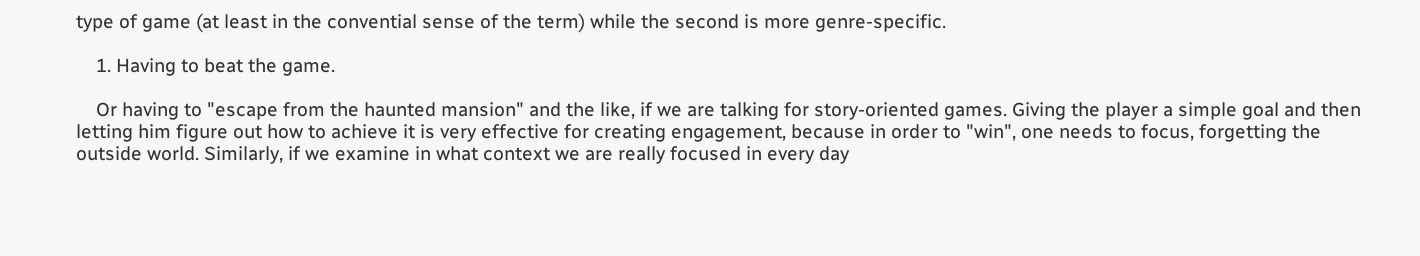type of game (at least in the convential sense of the term) while the second is more genre-specific.

    1. Having to beat the game.

    Or having to "escape from the haunted mansion" and the like, if we are talking for story-oriented games. Giving the player a simple goal and then letting him figure out how to achieve it is very effective for creating engagement, because in order to "win", one needs to focus, forgetting the outside world. Similarly, if we examine in what context we are really focused in every day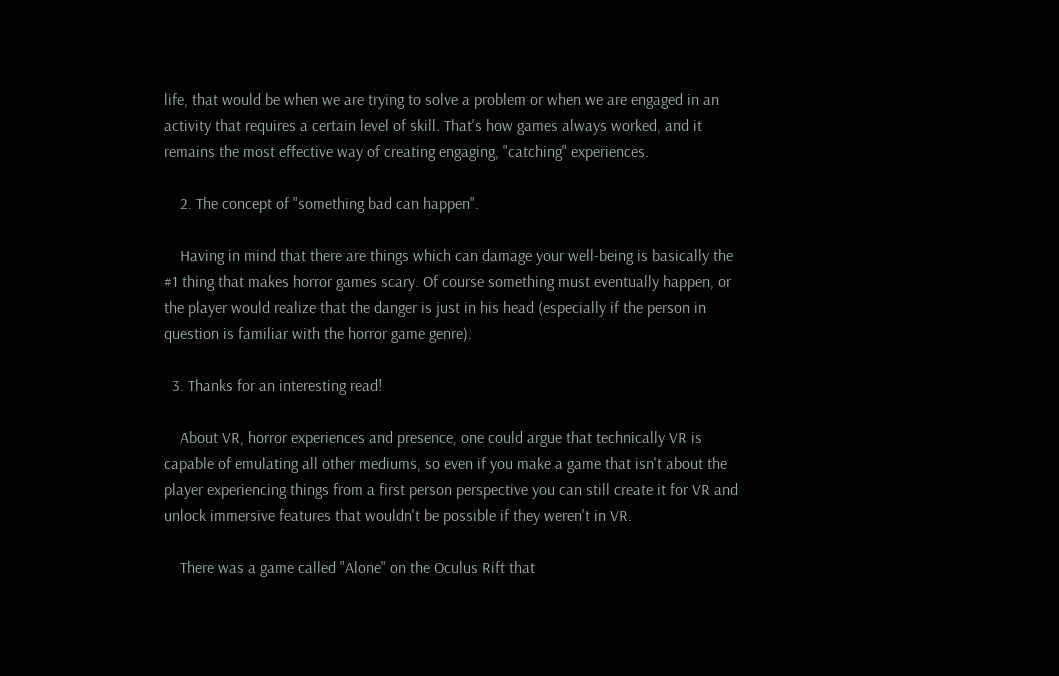life, that would be when we are trying to solve a problem or when we are engaged in an activity that requires a certain level of skill. That's how games always worked, and it remains the most effective way of creating engaging, "catching" experiences.

    2. The concept of "something bad can happen".

    Having in mind that there are things which can damage your well-being is basically the #1 thing that makes horror games scary. Of course something must eventually happen, or the player would realize that the danger is just in his head (especially if the person in question is familiar with the horror game genre).

  3. Thanks for an interesting read!

    About VR, horror experiences and presence, one could argue that technically VR is capable of emulating all other mediums, so even if you make a game that isn't about the player experiencing things from a first person perspective you can still create it for VR and unlock immersive features that wouldn't be possible if they weren't in VR.

    There was a game called "Alone" on the Oculus Rift that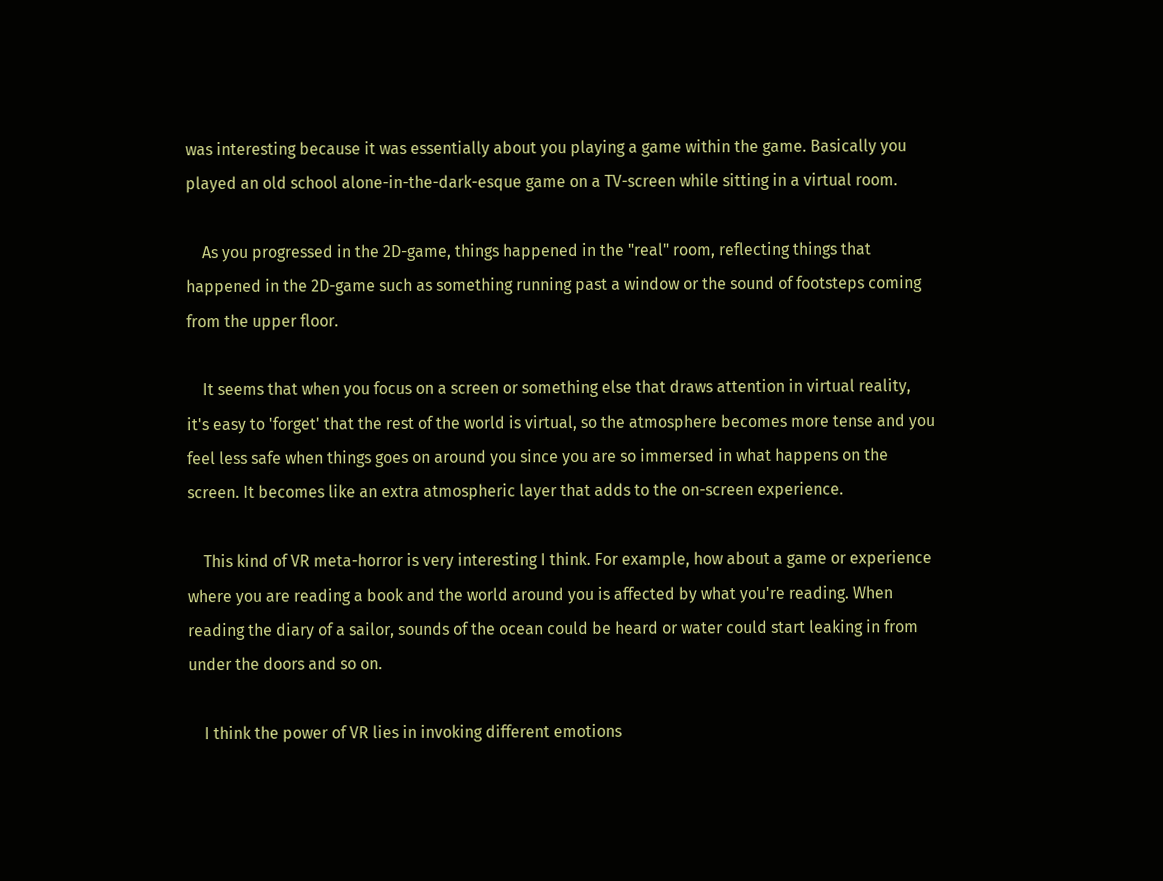was interesting because it was essentially about you playing a game within the game. Basically you played an old school alone-in-the-dark-esque game on a TV-screen while sitting in a virtual room.

    As you progressed in the 2D-game, things happened in the "real" room, reflecting things that happened in the 2D-game such as something running past a window or the sound of footsteps coming from the upper floor.

    It seems that when you focus on a screen or something else that draws attention in virtual reality, it's easy to 'forget' that the rest of the world is virtual, so the atmosphere becomes more tense and you feel less safe when things goes on around you since you are so immersed in what happens on the screen. It becomes like an extra atmospheric layer that adds to the on-screen experience.

    This kind of VR meta-horror is very interesting I think. For example, how about a game or experience where you are reading a book and the world around you is affected by what you're reading. When reading the diary of a sailor, sounds of the ocean could be heard or water could start leaking in from under the doors and so on.

    I think the power of VR lies in invoking different emotions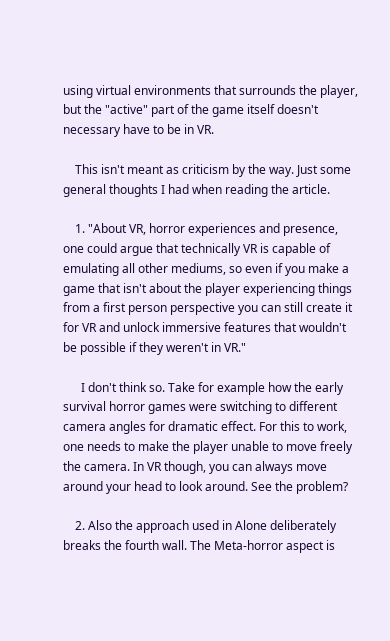using virtual environments that surrounds the player, but the "active" part of the game itself doesn't necessary have to be in VR.

    This isn't meant as criticism by the way. Just some general thoughts I had when reading the article.

    1. "About VR, horror experiences and presence, one could argue that technically VR is capable of emulating all other mediums, so even if you make a game that isn't about the player experiencing things from a first person perspective you can still create it for VR and unlock immersive features that wouldn't be possible if they weren't in VR."

      I don't think so. Take for example how the early survival horror games were switching to different camera angles for dramatic effect. For this to work, one needs to make the player unable to move freely the camera. In VR though, you can always move around your head to look around. See the problem?

    2. Also the approach used in Alone deliberately breaks the fourth wall. The Meta-horror aspect is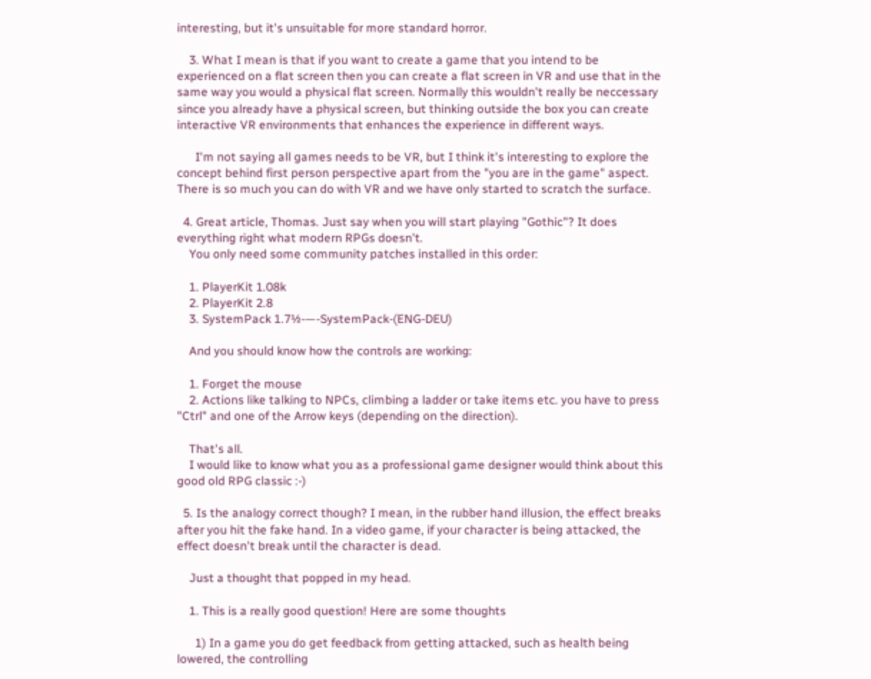interesting, but it's unsuitable for more standard horror.

    3. What I mean is that if you want to create a game that you intend to be experienced on a flat screen then you can create a flat screen in VR and use that in the same way you would a physical flat screen. Normally this wouldn't really be neccessary since you already have a physical screen, but thinking outside the box you can create interactive VR environments that enhances the experience in different ways.

      I'm not saying all games needs to be VR, but I think it's interesting to explore the concept behind first person perspective apart from the "you are in the game" aspect. There is so much you can do with VR and we have only started to scratch the surface.

  4. Great article, Thomas. Just say when you will start playing "Gothic"? It does everything right what modern RPGs doesn't.
    You only need some community patches installed in this order:

    1. PlayerKit 1.08k
    2. PlayerKit 2.8
    3. SystemPack 1.7½-—-SystemPack-(ENG-DEU)

    And you should know how the controls are working:

    1. Forget the mouse
    2. Actions like talking to NPCs, climbing a ladder or take items etc. you have to press "Ctrl" and one of the Arrow keys (depending on the direction).

    That's all.
    I would like to know what you as a professional game designer would think about this good old RPG classic :-)

  5. Is the analogy correct though? I mean, in the rubber hand illusion, the effect breaks after you hit the fake hand. In a video game, if your character is being attacked, the effect doesn't break until the character is dead.

    Just a thought that popped in my head.

    1. This is a really good question! Here are some thoughts

      1) In a game you do get feedback from getting attacked, such as health being lowered, the controlling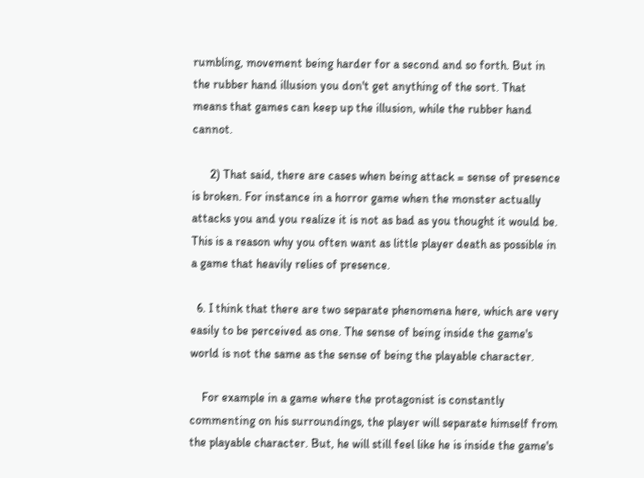rumbling, movement being harder for a second and so forth. But in the rubber hand illusion you don't get anything of the sort. That means that games can keep up the illusion, while the rubber hand cannot.

      2) That said, there are cases when being attack = sense of presence is broken. For instance in a horror game when the monster actually attacks you and you realize it is not as bad as you thought it would be. This is a reason why you often want as little player death as possible in a game that heavily relies of presence.

  6. I think that there are two separate phenomena here, which are very easily to be perceived as one. The sense of being inside the game's world is not the same as the sense of being the playable character.

    For example in a game where the protagonist is constantly commenting on his surroundings, the player will separate himself from the playable character. But, he will still feel like he is inside the game's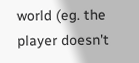world (eg. the player doesn't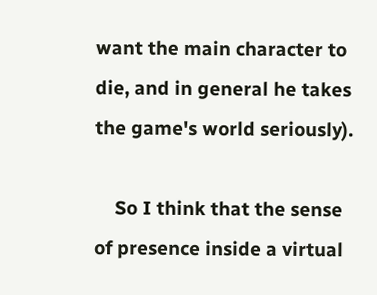want the main character to die, and in general he takes the game's world seriously).

    So I think that the sense of presence inside a virtual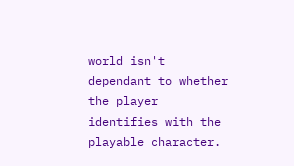world isn't dependant to whether the player identifies with the playable character.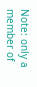Note: only a member of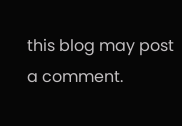this blog may post a comment.